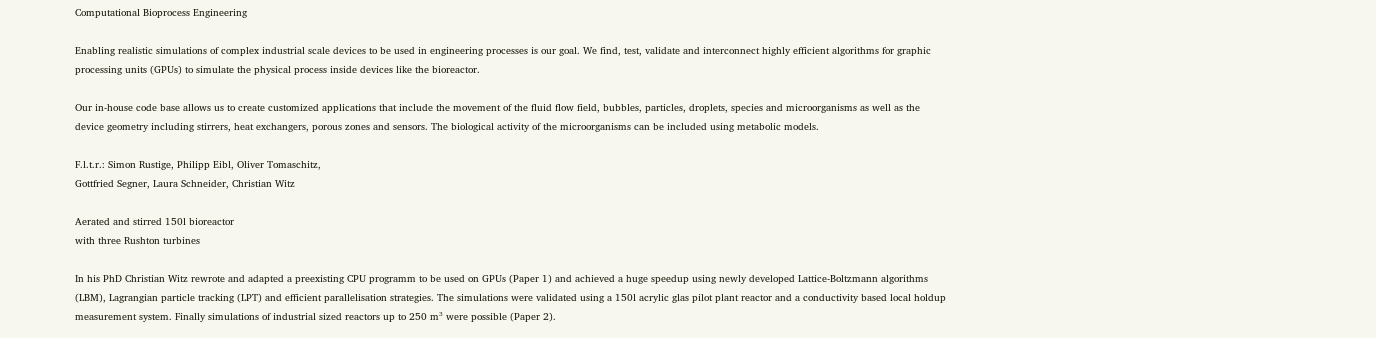Computational Bioprocess Engineering

Enabling realistic simulations of complex industrial scale devices to be used in engineering processes is our goal. We find, test, validate and interconnect highly efficient algorithms for graphic processing units (GPUs) to simulate the physical process inside devices like the bioreactor.

Our in-house code base allows us to create customized applications that include the movement of the fluid flow field, bubbles, particles, droplets, species and microorganisms as well as the device geometry including stirrers, heat exchangers, porous zones and sensors. The biological activity of the microorganisms can be included using metabolic models.

F.l.t.r.: Simon Rustige, Philipp Eibl, Oliver Tomaschitz,
Gottfried Segner, Laura Schneider, Christian Witz

Aerated and stirred 150l bioreactor
with three Rushton turbines

In his PhD Christian Witz rewrote and adapted a preexisting CPU programm to be used on GPUs (Paper 1) and achieved a huge speedup using newly developed Lattice-Boltzmann algorithms (LBM), Lagrangian particle tracking (LPT) and efficient parallelisation strategies. The simulations were validated using a 150l acrylic glas pilot plant reactor and a conductivity based local holdup measurement system. Finally simulations of industrial sized reactors up to 250 m³ were possible (Paper 2).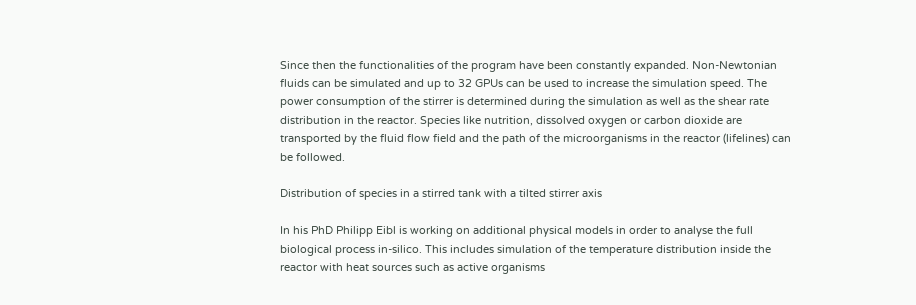Since then the functionalities of the program have been constantly expanded. Non-Newtonian fluids can be simulated and up to 32 GPUs can be used to increase the simulation speed. The power consumption of the stirrer is determined during the simulation as well as the shear rate distribution in the reactor. Species like nutrition, dissolved oxygen or carbon dioxide are transported by the fluid flow field and the path of the microorganisms in the reactor (lifelines) can be followed.

Distribution of species in a stirred tank with a tilted stirrer axis

In his PhD Philipp Eibl is working on additional physical models in order to analyse the full biological process in-silico. This includes simulation of the temperature distribution inside the reactor with heat sources such as active organisms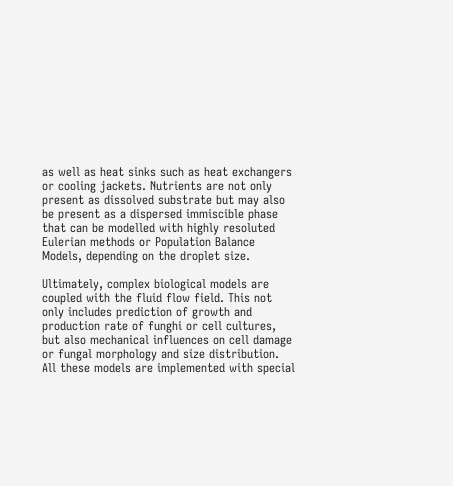as well as heat sinks such as heat exchangers or cooling jackets. Nutrients are not only present as dissolved substrate but may also be present as a dispersed immiscible phase that can be modelled with highly resoluted Eulerian methods or Population Balance Models, depending on the droplet size.

Ultimately, complex biological models are coupled with the fluid flow field. This not only includes prediction of growth and production rate of funghi or cell cultures, but also mechanical influences on cell damage or fungal morphology and size distribution. All these models are implemented with special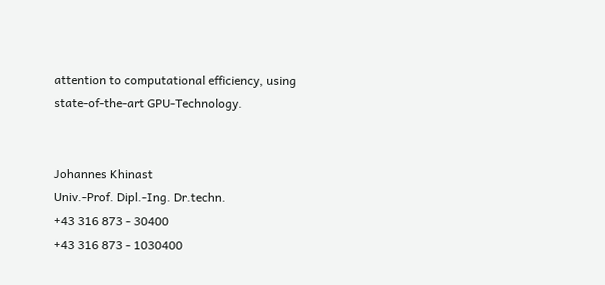attention to computational efficiency, using state-of-the-art GPU-Technology.


Johannes Khinast
Univ.-Prof. Dipl.-Ing. Dr.techn.
+43 316 873 - 30400
+43 316 873 - 1030400